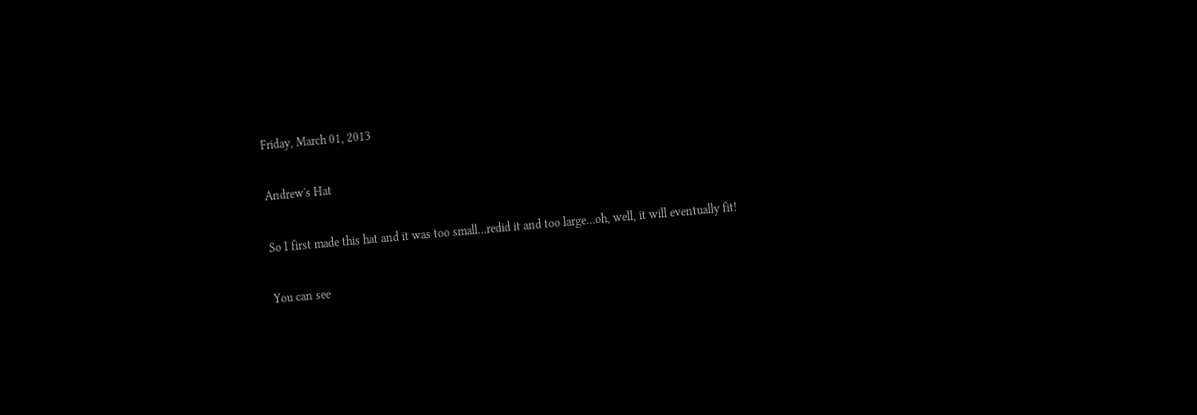Friday, March 01, 2013

Andrew's Hat

So I first made this hat and it was too small...redid it and too large...oh, well, it will eventually fit!

You can see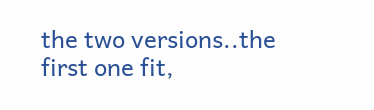the two versions..the first one fit,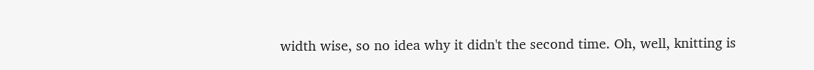width wise, so no idea why it didn't the second time. Oh, well, knitting is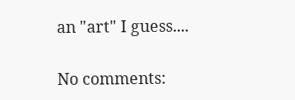an "art" I guess....

No comments: